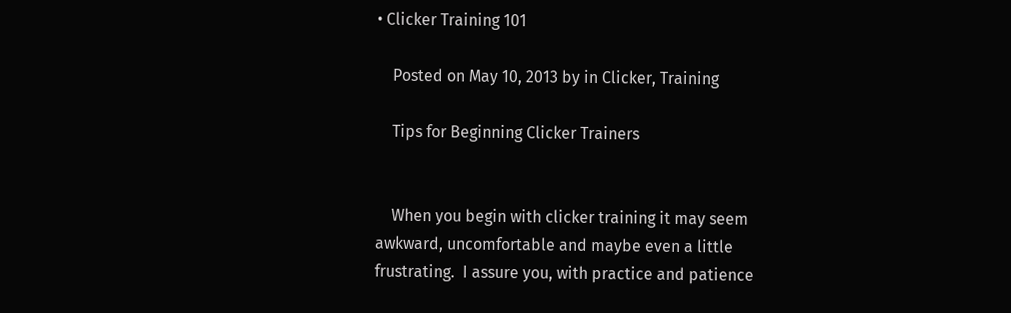• Clicker Training 101

    Posted on May 10, 2013 by in Clicker, Training

    Tips for Beginning Clicker Trainers


    When you begin with clicker training it may seem awkward, uncomfortable and maybe even a little frustrating.  I assure you, with practice and patience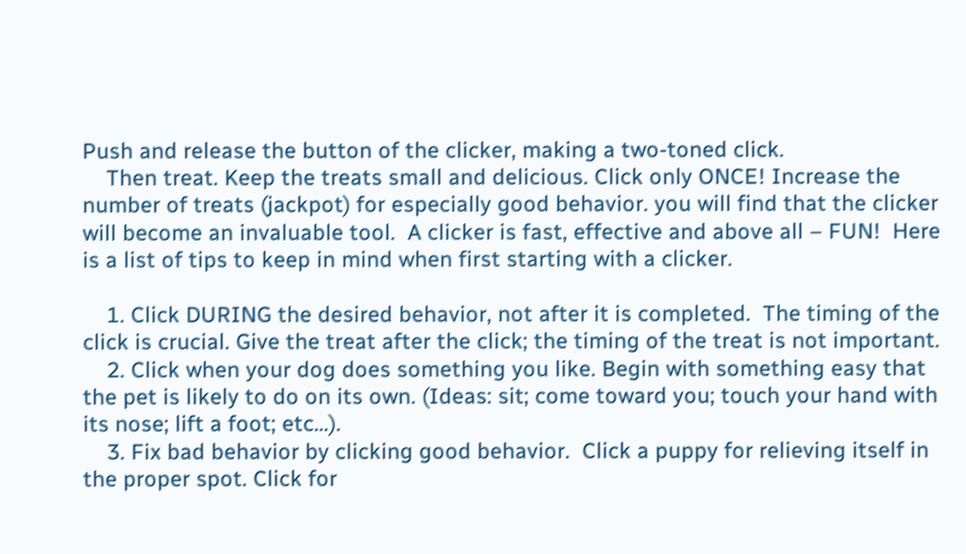Push and release the button of the clicker, making a two-toned click.
    Then treat. Keep the treats small and delicious. Click only ONCE! Increase the number of treats (jackpot) for especially good behavior. you will find that the clicker will become an invaluable tool.  A clicker is fast, effective and above all – FUN!  Here is a list of tips to keep in mind when first starting with a clicker.

    1. Click DURING the desired behavior, not after it is completed.  The timing of the click is crucial. Give the treat after the click; the timing of the treat is not important.
    2. Click when your dog does something you like. Begin with something easy that the pet is likely to do on its own. (Ideas: sit; come toward you; touch your hand with its nose; lift a foot; etc…).
    3. Fix bad behavior by clicking good behavior.  Click a puppy for relieving itself in the proper spot. Click for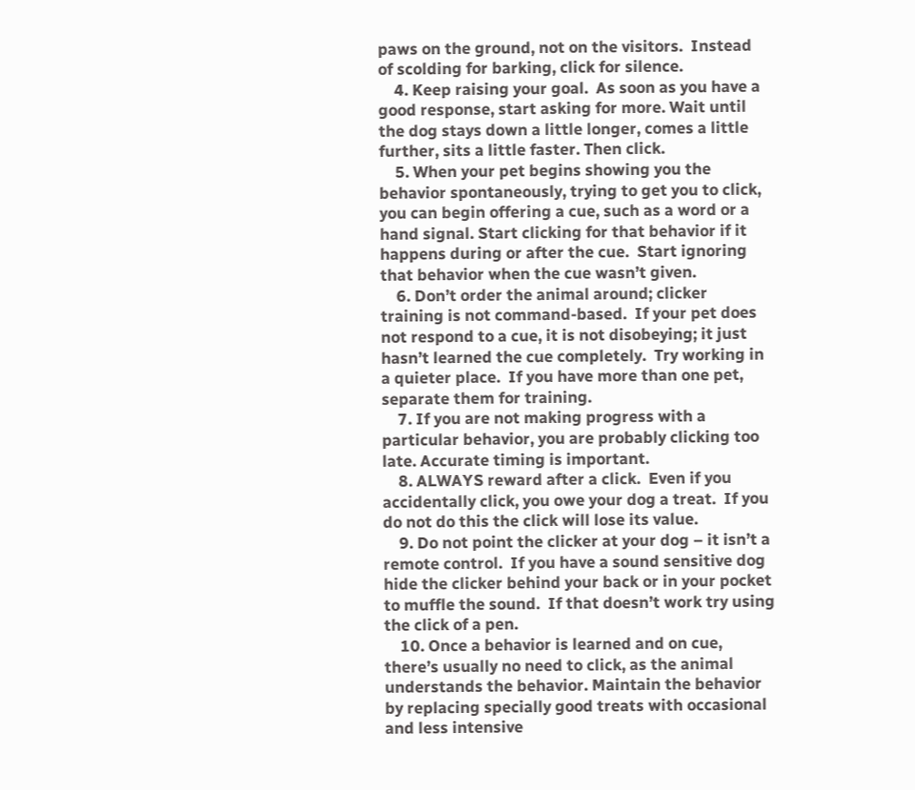paws on the ground, not on the visitors.  Instead of scolding for barking, click for silence.
    4. Keep raising your goal.  As soon as you have a good response, start asking for more. Wait until the dog stays down a little longer, comes a little further, sits a little faster. Then click.
    5. When your pet begins showing you the behavior spontaneously, trying to get you to click, you can begin offering a cue, such as a word or a hand signal. Start clicking for that behavior if it happens during or after the cue.  Start ignoring that behavior when the cue wasn’t given.
    6. Don’t order the animal around; clicker training is not command-based.  If your pet does not respond to a cue, it is not disobeying; it just hasn’t learned the cue completely.  Try working in a quieter place.  If you have more than one pet, separate them for training.
    7. If you are not making progress with a particular behavior, you are probably clicking too late. Accurate timing is important.
    8. ALWAYS reward after a click.  Even if you accidentally click, you owe your dog a treat.  If you do not do this the click will lose its value.
    9. Do not point the clicker at your dog – it isn’t a remote control.  If you have a sound sensitive dog hide the clicker behind your back or in your pocket to muffle the sound.  If that doesn’t work try using the click of a pen.
    10. Once a behavior is learned and on cue, there’s usually no need to click, as the animal understands the behavior. Maintain the behavior by replacing specially good treats with occasional and less intensive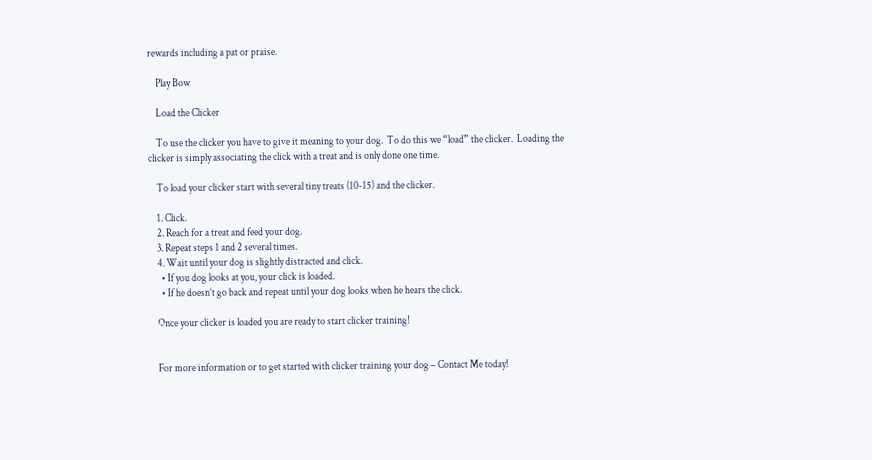rewards including a pat or praise.

    Play Bow

    Load the Clicker

    To use the clicker you have to give it meaning to your dog.  To do this we “load” the clicker.  Loading the clicker is simply associating the click with a treat and is only done one time.

    To load your clicker start with several tiny treats (10-15) and the clicker.

    1. Click.
    2. Reach for a treat and feed your dog.
    3. Repeat steps 1 and 2 several times.
    4. Wait until your dog is slightly distracted and click.
      • If you dog looks at you, your click is loaded.
      • If he doesn’t go back and repeat until your dog looks when he hears the click.

    Once your clicker is loaded you are ready to start clicker training!


    For more information or to get started with clicker training your dog – Contact Me today!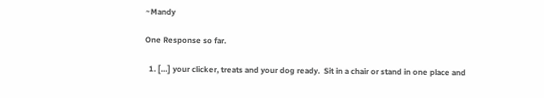~Mandy

One Response so far.

  1. […] your clicker, treats and your dog ready.  Sit in a chair or stand in one place and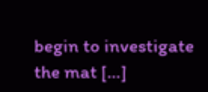begin to investigate the mat […]